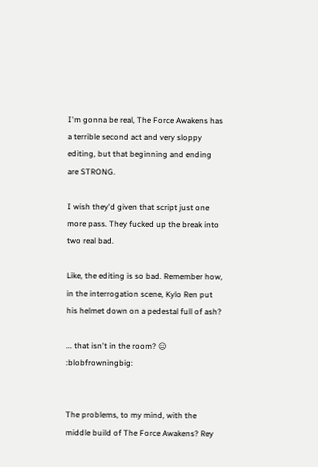I'm gonna be real, The Force Awakens has a terrible second act and very sloppy editing, but that beginning and ending are STRONG.

I wish they'd given that script just one more pass. They fucked up the break into two real bad.

Like, the editing is so bad. Remember how, in the interrogation scene, Kylo Ren put his helmet down on a pedestal full of ash?

... that isn't in the room? 😑 :blobfrowningbig:


The problems, to my mind, with the middle build of The Force Awakens? Rey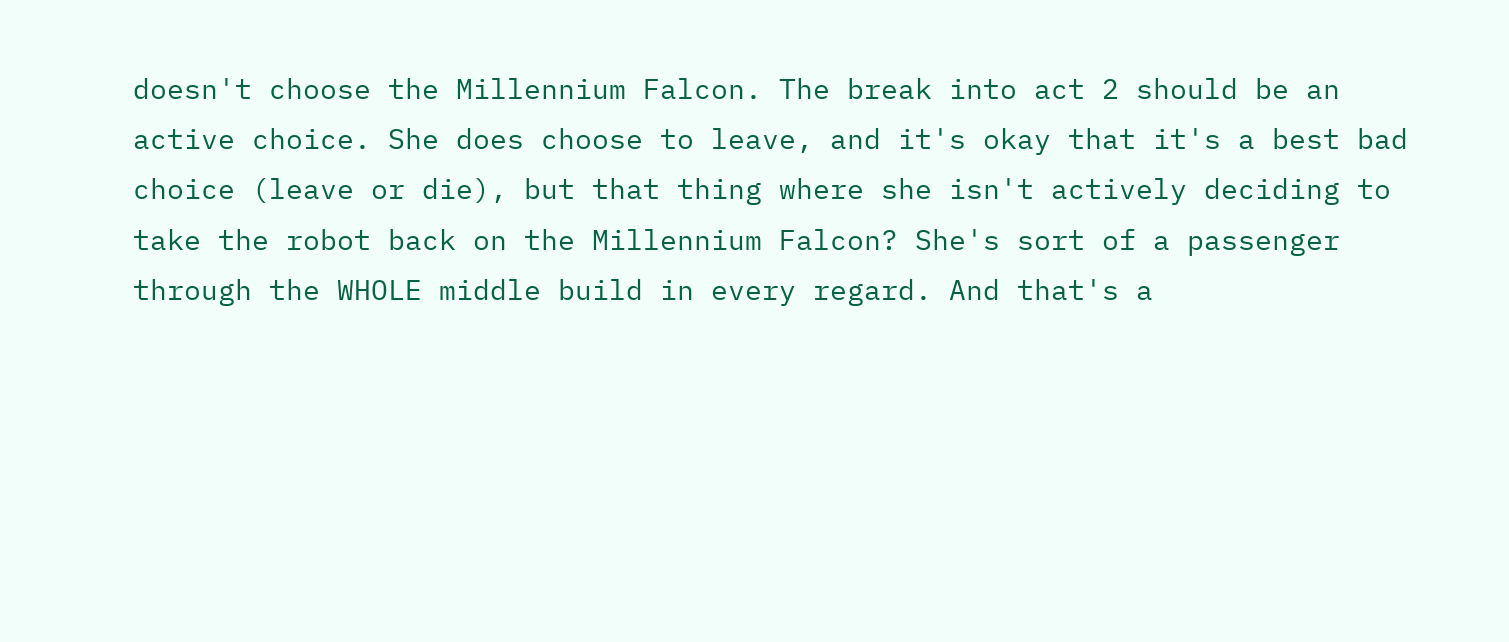doesn't choose the Millennium Falcon. The break into act 2 should be an active choice. She does choose to leave, and it's okay that it's a best bad choice (leave or die), but that thing where she isn't actively deciding to take the robot back on the Millennium Falcon? She's sort of a passenger through the WHOLE middle build in every regard. And that's a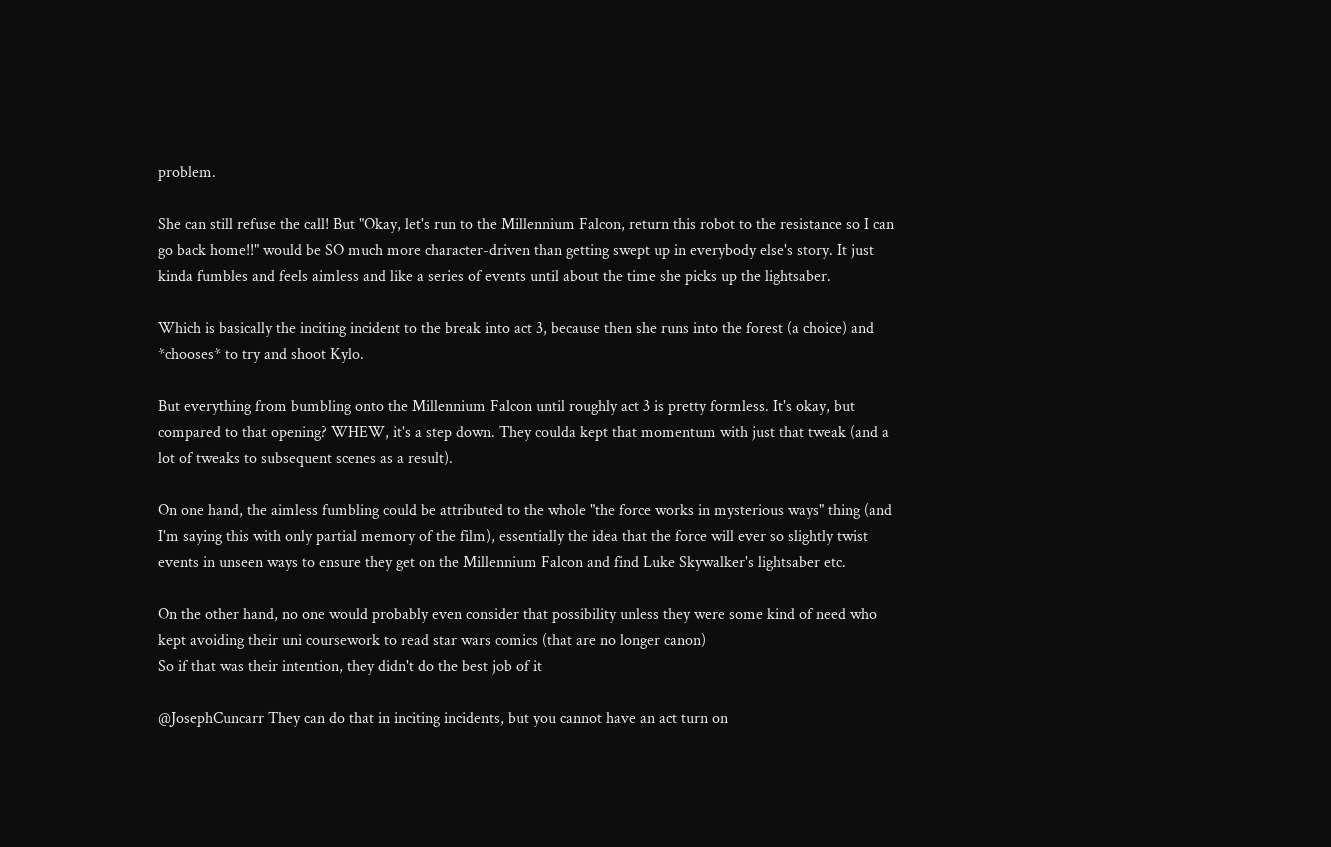problem.

She can still refuse the call! But "Okay, let's run to the Millennium Falcon, return this robot to the resistance so I can go back home!!" would be SO much more character-driven than getting swept up in everybody else's story. It just kinda fumbles and feels aimless and like a series of events until about the time she picks up the lightsaber.

Which is basically the inciting incident to the break into act 3, because then she runs into the forest (a choice) and *chooses* to try and shoot Kylo.

But everything from bumbling onto the Millennium Falcon until roughly act 3 is pretty formless. It's okay, but compared to that opening? WHEW, it's a step down. They coulda kept that momentum with just that tweak (and a lot of tweaks to subsequent scenes as a result).

On one hand, the aimless fumbling could be attributed to the whole "the force works in mysterious ways" thing (and I'm saying this with only partial memory of the film), essentially the idea that the force will ever so slightly twist events in unseen ways to ensure they get on the Millennium Falcon and find Luke Skywalker's lightsaber etc.

On the other hand, no one would probably even consider that possibility unless they were some kind of need who kept avoiding their uni coursework to read star wars comics (that are no longer canon)
So if that was their intention, they didn't do the best job of it

@JosephCuncarr They can do that in inciting incidents, but you cannot have an act turn on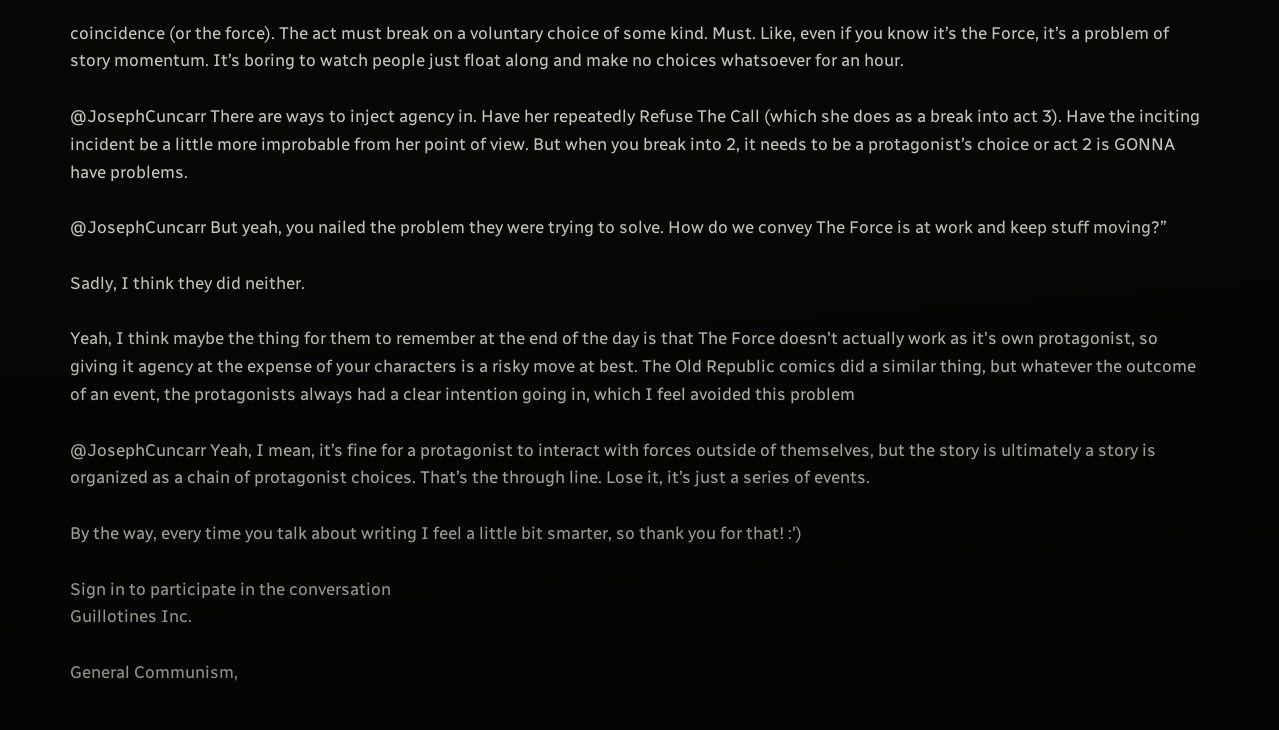coincidence (or the force). The act must break on a voluntary choice of some kind. Must. Like, even if you know it’s the Force, it’s a problem of story momentum. It’s boring to watch people just float along and make no choices whatsoever for an hour.

@JosephCuncarr There are ways to inject agency in. Have her repeatedly Refuse The Call (which she does as a break into act 3). Have the inciting incident be a little more improbable from her point of view. But when you break into 2, it needs to be a protagonist’s choice or act 2 is GONNA have problems.

@JosephCuncarr But yeah, you nailed the problem they were trying to solve. How do we convey The Force is at work and keep stuff moving?”

Sadly, I think they did neither.

Yeah, I think maybe the thing for them to remember at the end of the day is that The Force doesn't actually work as it's own protagonist, so giving it agency at the expense of your characters is a risky move at best. The Old Republic comics did a similar thing, but whatever the outcome of an event, the protagonists always had a clear intention going in, which I feel avoided this problem

@JosephCuncarr Yeah, I mean, it’s fine for a protagonist to interact with forces outside of themselves, but the story is ultimately a story is organized as a chain of protagonist choices. That’s the through line. Lose it, it’s just a series of events.

By the way, every time you talk about writing I feel a little bit smarter, so thank you for that! :')

Sign in to participate in the conversation
Guillotines Inc.

General Communism,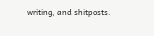writing, and shitposts.